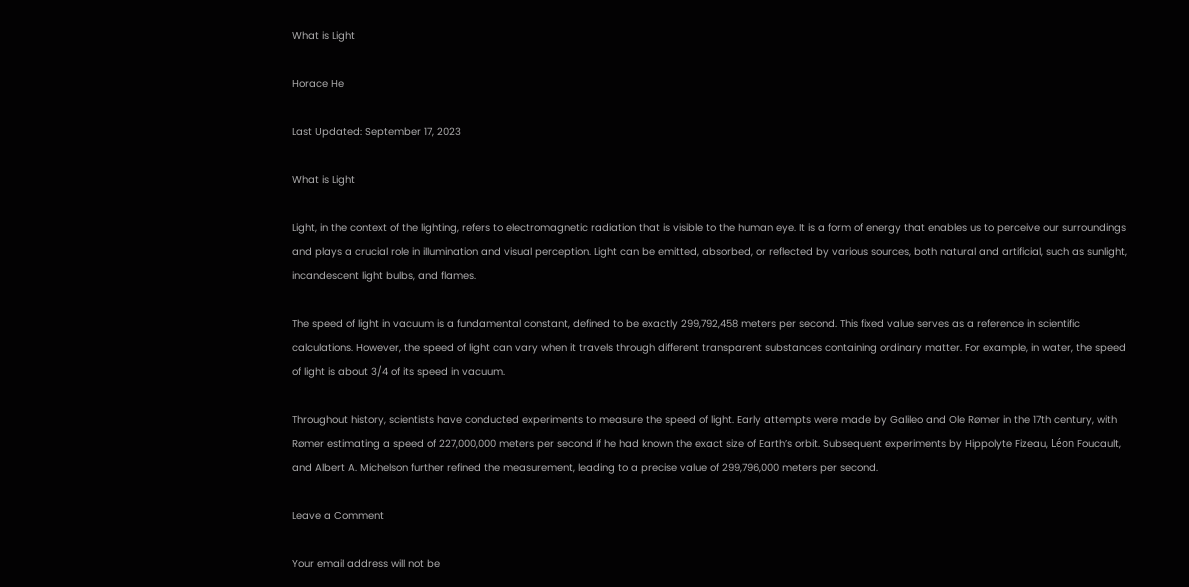What is Light

Horace He

Last Updated: September 17, 2023

What is Light

Light, in the context of the lighting, refers to electromagnetic radiation that is visible to the human eye. It is a form of energy that enables us to perceive our surroundings and plays a crucial role in illumination and visual perception. Light can be emitted, absorbed, or reflected by various sources, both natural and artificial, such as sunlight, incandescent light bulbs, and flames.

The speed of light in vacuum is a fundamental constant, defined to be exactly 299,792,458 meters per second. This fixed value serves as a reference in scientific calculations. However, the speed of light can vary when it travels through different transparent substances containing ordinary matter. For example, in water, the speed of light is about 3/4 of its speed in vacuum.

Throughout history, scientists have conducted experiments to measure the speed of light. Early attempts were made by Galileo and Ole Rømer in the 17th century, with Rømer estimating a speed of 227,000,000 meters per second if he had known the exact size of Earth’s orbit. Subsequent experiments by Hippolyte Fizeau, Léon Foucault, and Albert A. Michelson further refined the measurement, leading to a precise value of 299,796,000 meters per second.

Leave a Comment

Your email address will not be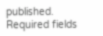published. Required fields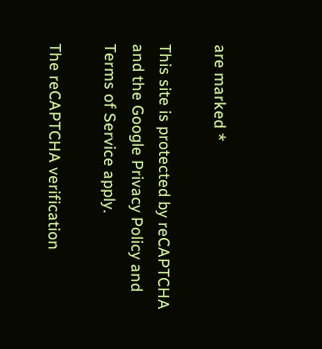are marked *

This site is protected by reCAPTCHA and the Google Privacy Policy and Terms of Service apply.

The reCAPTCHA verification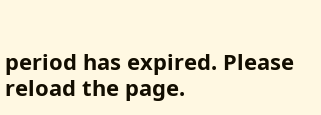period has expired. Please reload the page.